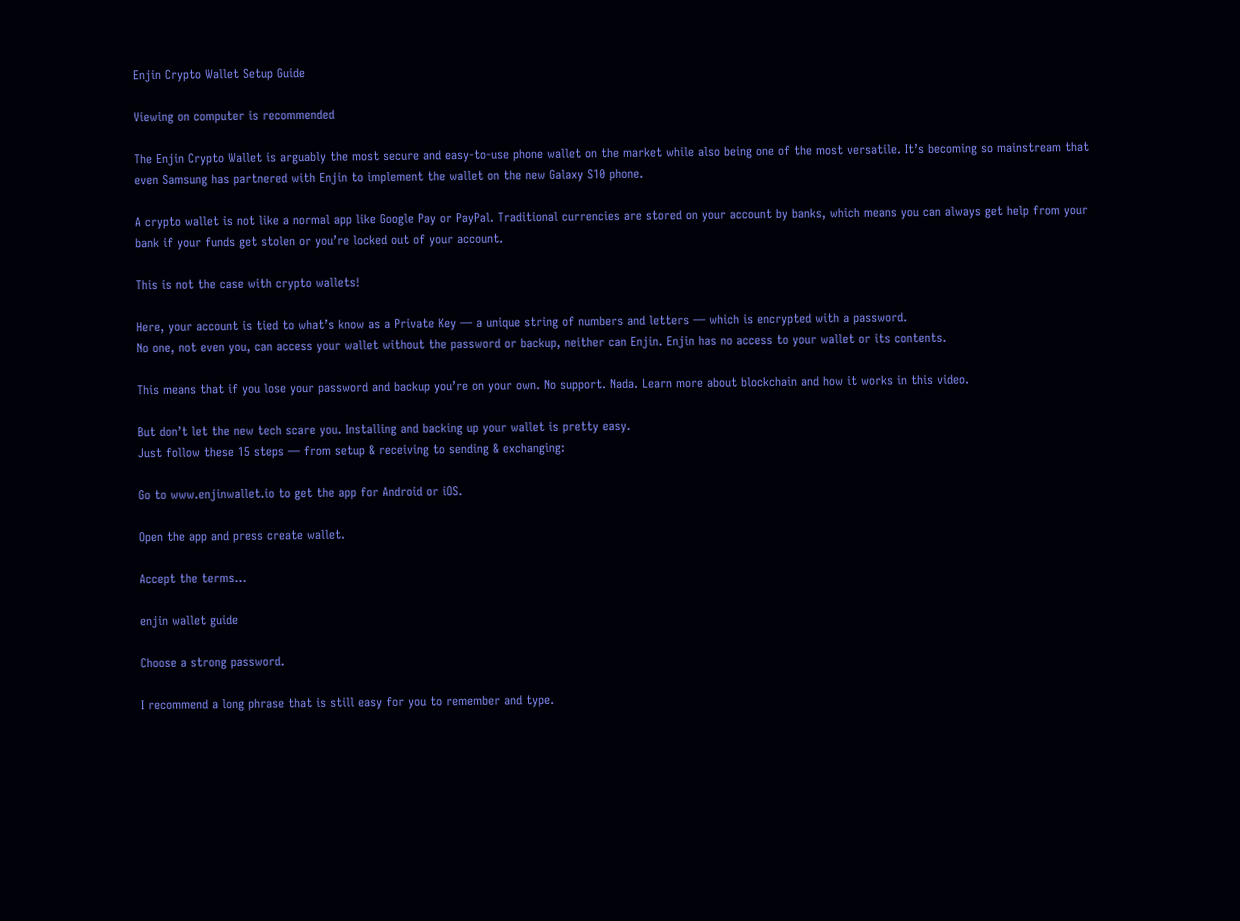Enjin Crypto Wallet Setup Guide

Viewing on computer is recommended

The Enjin Crypto Wallet is arguably the most secure and easy-to-use phone wallet on the market while also being one of the most versatile. It’s becoming so mainstream that even Samsung has partnered with Enjin to implement the wallet on the new Galaxy S10 phone.

A crypto wallet is not like a normal app like Google Pay or PayPal. Traditional currencies are stored on your account by banks, which means you can always get help from your bank if your funds get stolen or you’re locked out of your account.

This is not the case with crypto wallets!

Here, your account is tied to what’s know as a Private Key — a unique string of numbers and letters — which is encrypted with a password.
No one, not even you, can access your wallet without the password or backup, neither can Enjin. Enjin has no access to your wallet or its contents.

This means that if you lose your password and backup you’re on your own. No support. Nada. Learn more about blockchain and how it works in this video.

But don’t let the new tech scare you. Installing and backing up your wallet is pretty easy.
Just follow these 15 steps — from setup & receiving to sending & exchanging:

Go to www.enjinwallet.io to get the app for Android or iOS.

Open the app and press create wallet.

Accept the terms…

enjin wallet guide

Choose a strong password.

I recommend a long phrase that is still easy for you to remember and type.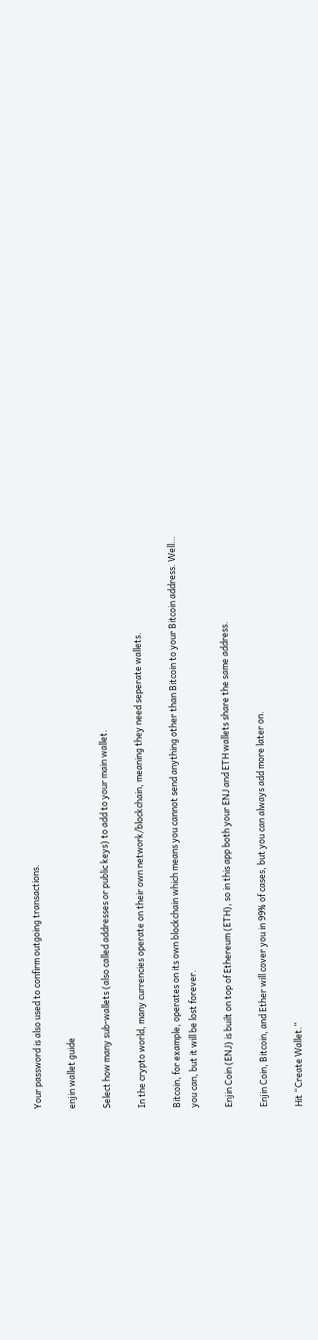Your password is also used to confirm outgoing transactions.

enjin wallet guide

Select how many sub-wallets (also called addresses or public keys) to add to your main wallet.

In the crypto world, many currencies operate on their own network/blockchain, meaning they need seperate wallets.

Bitcoin, for example, operates on its own blockchain which means you cannot send anything other than Bitcoin to your Bitcoin address. Well… you can, but it will be lost forever.

Enjin Coin (ENJ) is built on top of Ethereum (ETH), so in this app both your ENJ and ETH wallets share the same address.

Enjin Coin, Bitcoin, and Ether will cover you in 99% of cases, but you can always add more later on.

Hit “Create Wallet.”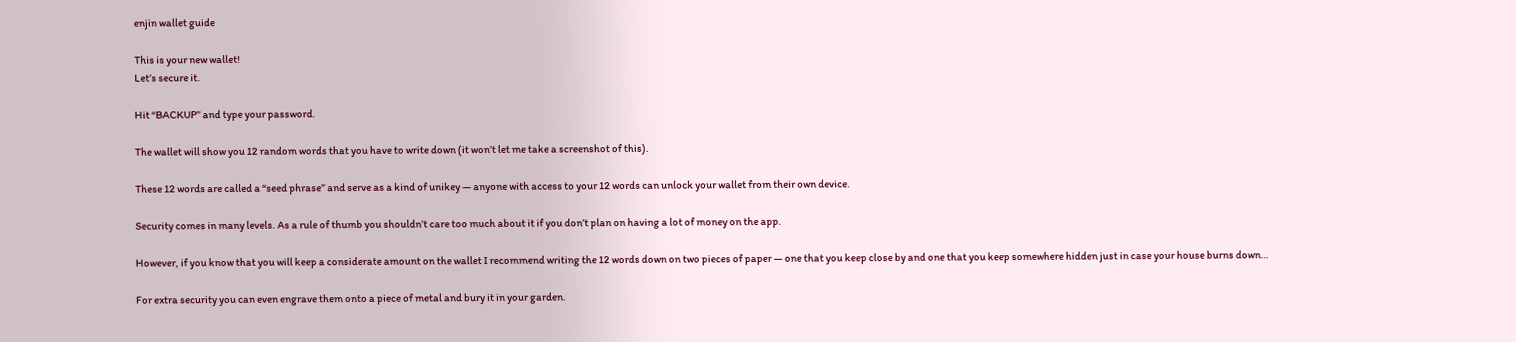enjin wallet guide

This is your new wallet!
Let’s secure it.

Hit “BACKUP” and type your password.

The wallet will show you 12 random words that you have to write down (it won’t let me take a screenshot of this).

These 12 words are called a “seed phrase” and serve as a kind of unikey — anyone with access to your 12 words can unlock your wallet from their own device.

Security comes in many levels. As a rule of thumb you shouldn’t care too much about it if you don’t plan on having a lot of money on the app.

However, if you know that you will keep a considerate amount on the wallet I recommend writing the 12 words down on two pieces of paper — one that you keep close by and one that you keep somewhere hidden just in case your house burns down…

For extra security you can even engrave them onto a piece of metal and bury it in your garden.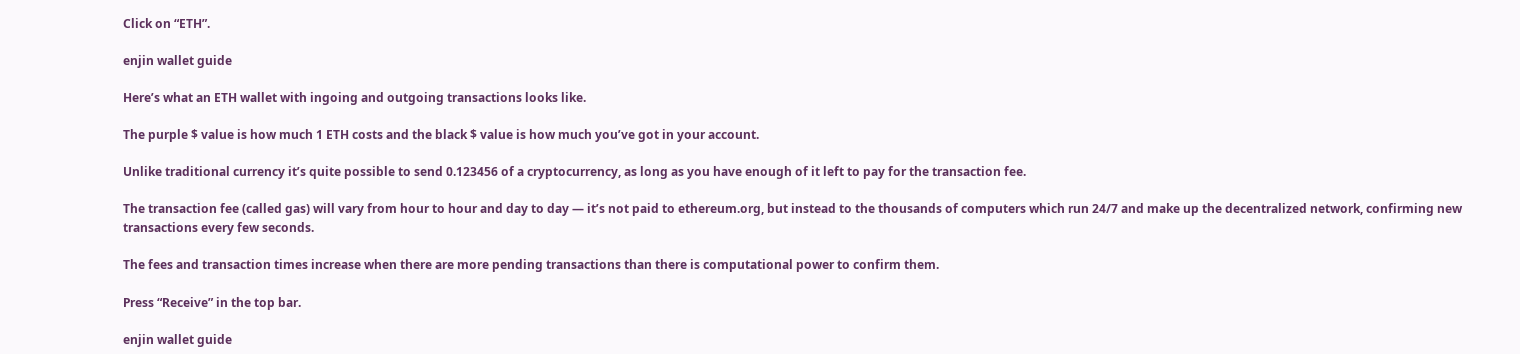Click on “ETH”.

enjin wallet guide

Here’s what an ETH wallet with ingoing and outgoing transactions looks like.

The purple $ value is how much 1 ETH costs and the black $ value is how much you’ve got in your account.

Unlike traditional currency it’s quite possible to send 0.123456 of a cryptocurrency, as long as you have enough of it left to pay for the transaction fee.

The transaction fee (called gas) will vary from hour to hour and day to day — it’s not paid to ethereum.org, but instead to the thousands of computers which run 24/7 and make up the decentralized network, confirming new transactions every few seconds.

The fees and transaction times increase when there are more pending transactions than there is computational power to confirm them.

Press “Receive” in the top bar.

enjin wallet guide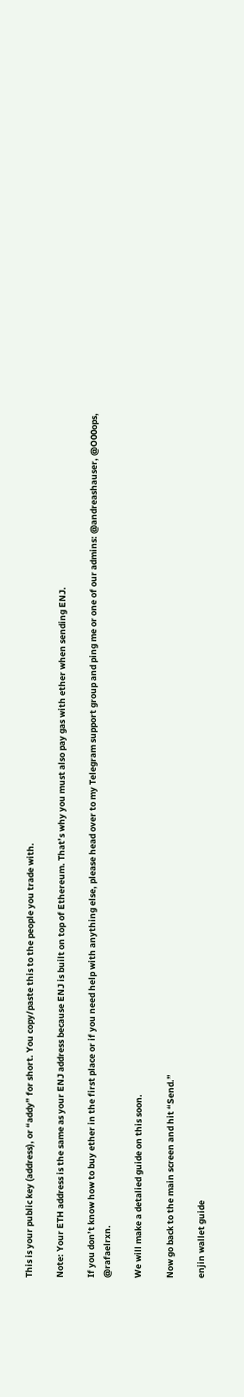This is your public key (address), or “addy” for short. You copy/paste this to the people you trade with.

Note: Your ETH address is the same as your ENJ address because ENJ is built on top of Ethereum. That’s why you must also pay gas with ether when sending ENJ.

If you don’t know how to buy ether in the first place or if you need help with anything else, please head over to my Telegram support group and ping me or one of our admins: @andreashauser, @O00ops, @rafaelrxn.

We will make a detalied guide on this soon.

Now go back to the main screen and hit “Send.”

enjin wallet guide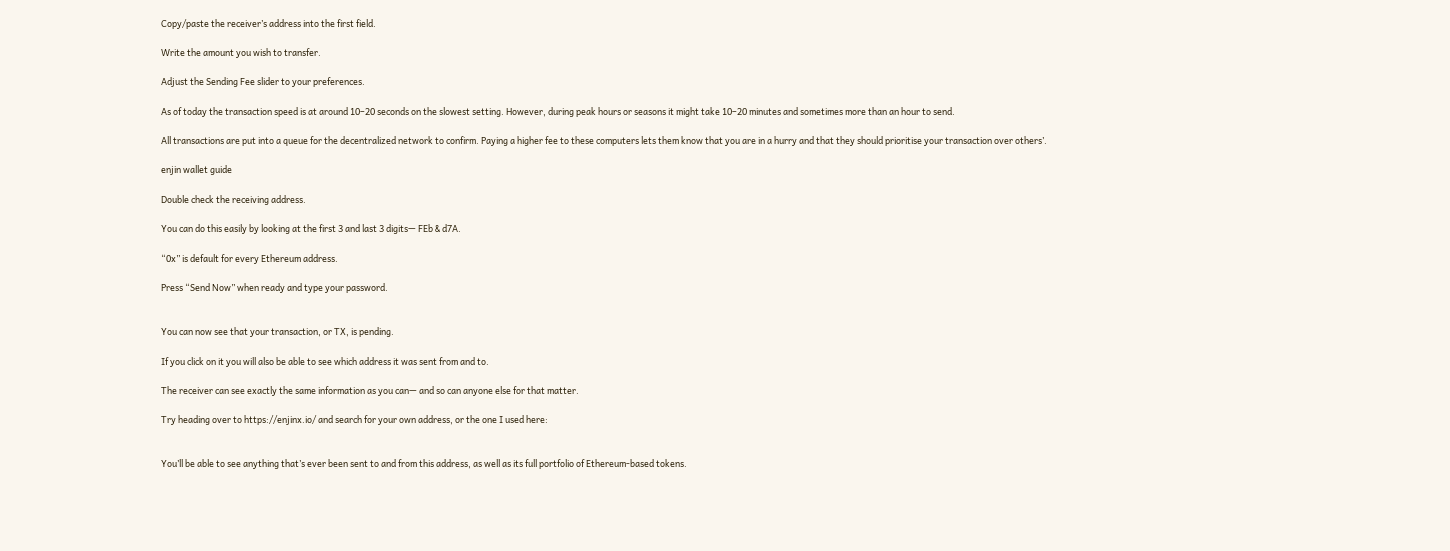Copy/paste the receiver’s address into the first field.

Write the amount you wish to transfer.

Adjust the Sending Fee slider to your preferences.

As of today the transaction speed is at around 10–20 seconds on the slowest setting. However, during peak hours or seasons it might take 10–20 minutes and sometimes more than an hour to send.

All transactions are put into a queue for the decentralized network to confirm. Paying a higher fee to these computers lets them know that you are in a hurry and that they should prioritise your transaction over others’.

enjin wallet guide

Double check the receiving address.

You can do this easily by looking at the first 3 and last 3 digits— FEb & d7A.

“0x” is default for every Ethereum address.

Press “Send Now” when ready and type your password.


You can now see that your transaction, or TX, is pending.

If you click on it you will also be able to see which address it was sent from and to.

The receiver can see exactly the same information as you can— and so can anyone else for that matter.

Try heading over to https://enjinx.io/ and search for your own address, or the one I used here:


You’ll be able to see anything that’s ever been sent to and from this address, as well as its full portfolio of Ethereum-based tokens.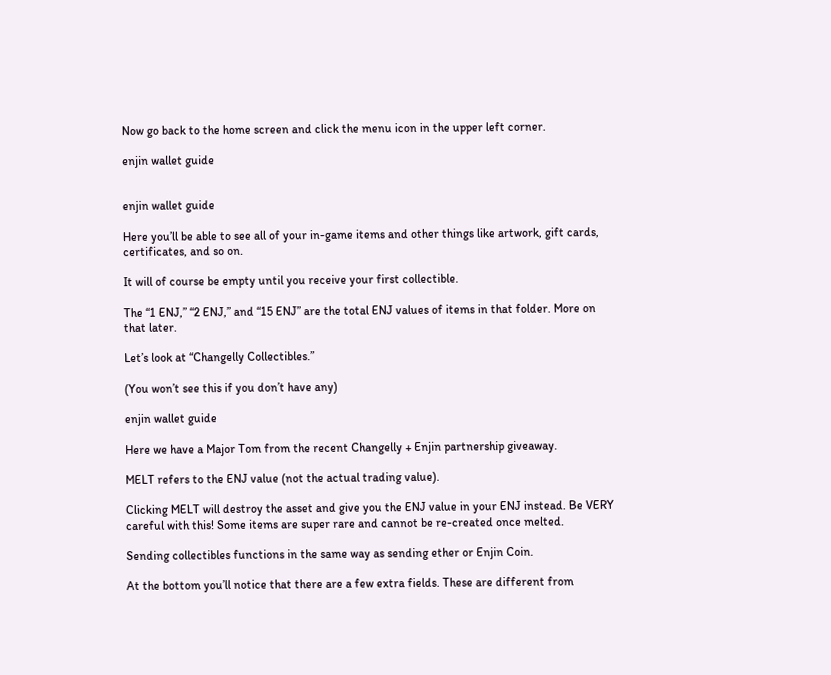Now go back to the home screen and click the menu icon in the upper left corner.

enjin wallet guide


enjin wallet guide

Here you’ll be able to see all of your in-game items and other things like artwork, gift cards, certificates, and so on.

It will of course be empty until you receive your first collectible.

The “1 ENJ,” “2 ENJ,” and “15 ENJ” are the total ENJ values of items in that folder. More on that later.

Let’s look at “Changelly Collectibles.”

(You won’t see this if you don’t have any)

enjin wallet guide

Here we have a Major Tom from the recent Changelly + Enjin partnership giveaway.

MELT refers to the ENJ value (not the actual trading value).

Clicking MELT will destroy the asset and give you the ENJ value in your ENJ instead. Be VERY careful with this! Some items are super rare and cannot be re-created once melted.

Sending collectibles functions in the same way as sending ether or Enjin Coin.

At the bottom you’ll notice that there are a few extra fields. These are different from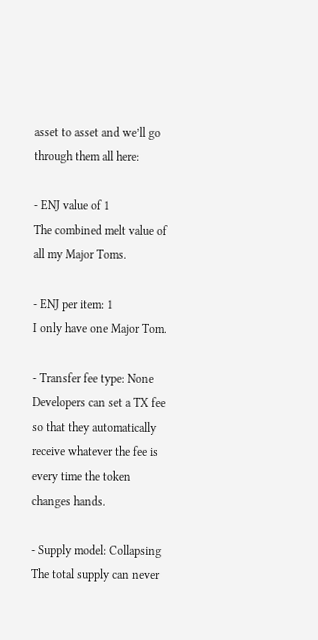asset to asset and we’ll go through them all here:

- ENJ value of 1
The combined melt value of all my Major Toms.

- ENJ per item: 1
I only have one Major Tom.

- Transfer fee type: None
Developers can set a TX fee so that they automatically receive whatever the fee is every time the token changes hands.

- Supply model: Collapsing
The total supply can never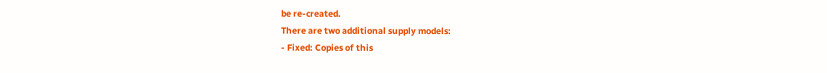be re-created.
There are two additional supply models:
- Fixed: Copies of this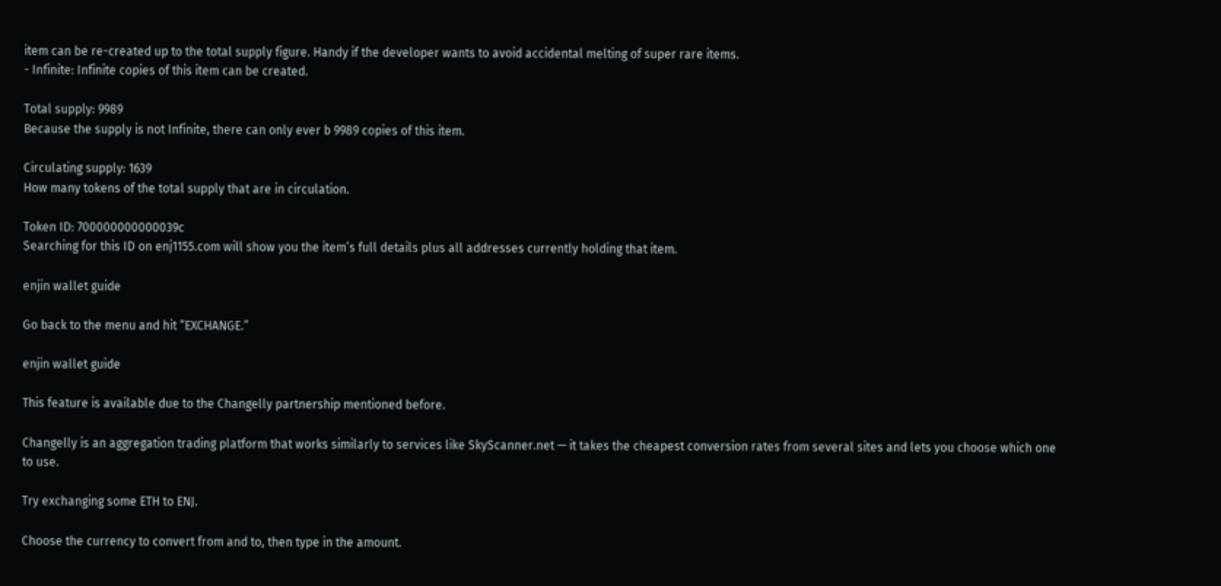item can be re-created up to the total supply figure. Handy if the developer wants to avoid accidental melting of super rare items.
- Infinite: Infinite copies of this item can be created.

Total supply: 9989
Because the supply is not Infinite, there can only ever b 9989 copies of this item.

Circulating supply: 1639
How many tokens of the total supply that are in circulation.

Token ID: 700000000000039c
Searching for this ID on enj1155.com will show you the item’s full details plus all addresses currently holding that item.

enjin wallet guide

Go back to the menu and hit “EXCHANGE.”

enjin wallet guide

This feature is available due to the Changelly partnership mentioned before.

Changelly is an aggregation trading platform that works similarly to services like SkyScanner.net — it takes the cheapest conversion rates from several sites and lets you choose which one to use.

Try exchanging some ETH to ENJ.

Choose the currency to convert from and to, then type in the amount.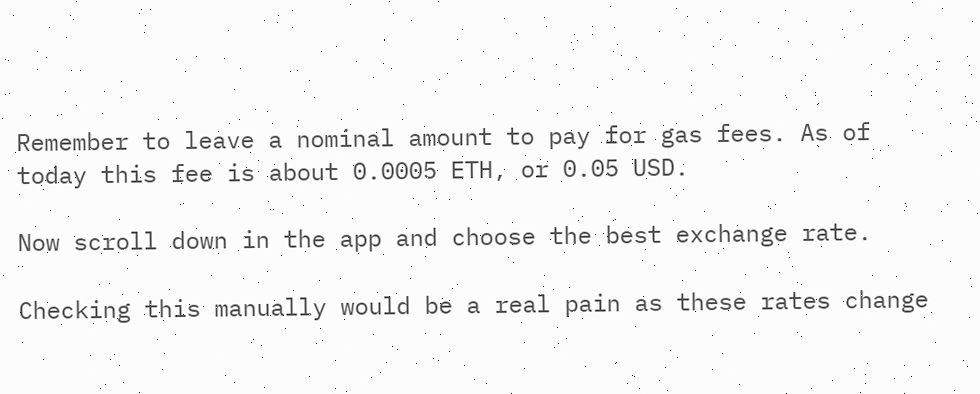Remember to leave a nominal amount to pay for gas fees. As of today this fee is about 0.0005 ETH, or 0.05 USD.

Now scroll down in the app and choose the best exchange rate.

Checking this manually would be a real pain as these rates change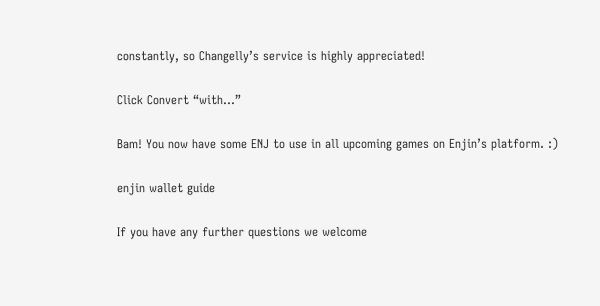constantly, so Changelly’s service is highly appreciated!

Click Convert “with…”

Bam! You now have some ENJ to use in all upcoming games on Enjin’s platform. :)

enjin wallet guide

If you have any further questions we welcome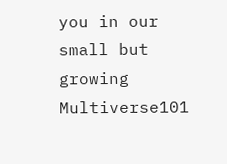you in our small but growing Multiverse101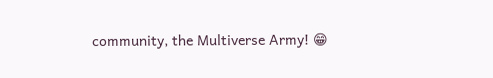community, the Multiverse Army! 😁